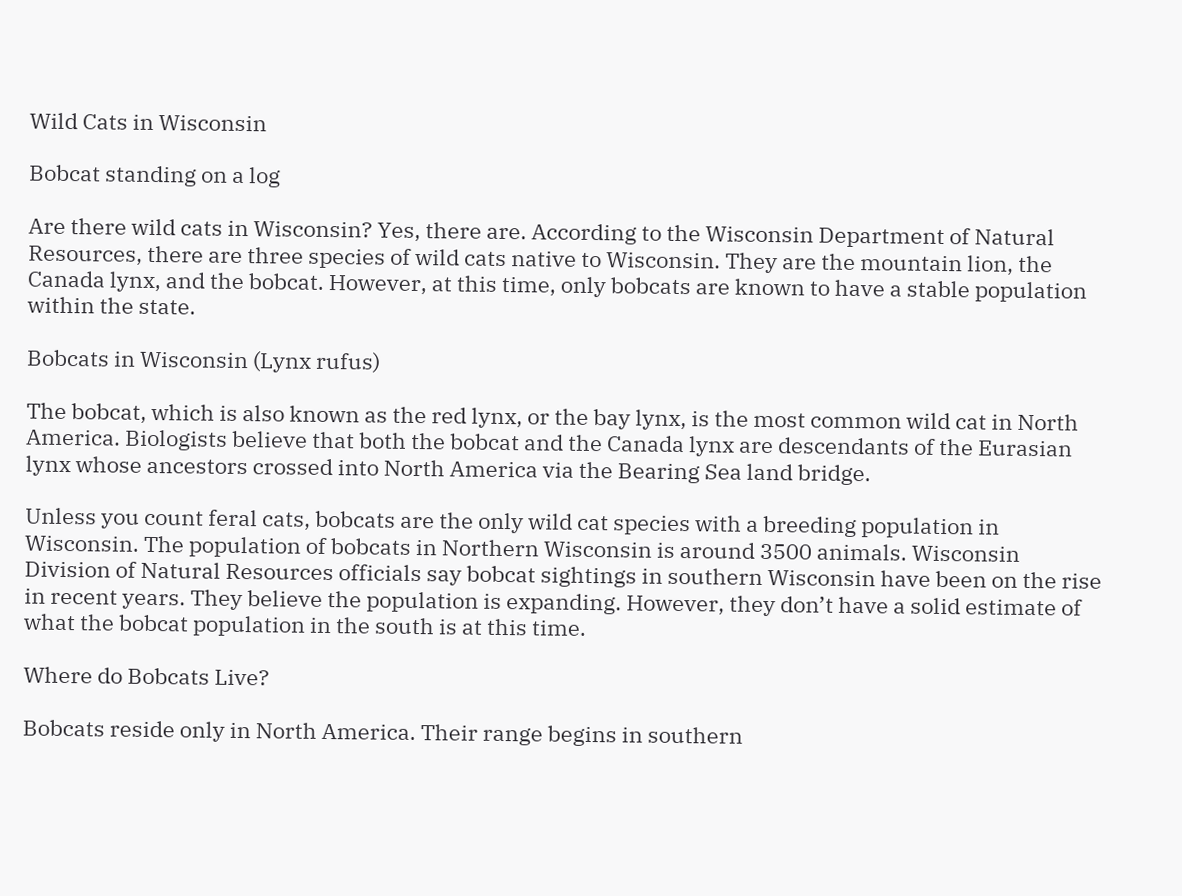Wild Cats in Wisconsin

Bobcat standing on a log

Are there wild cats in Wisconsin? Yes, there are. According to the Wisconsin Department of Natural Resources, there are three species of wild cats native to Wisconsin. They are the mountain lion, the Canada lynx, and the bobcat. However, at this time, only bobcats are known to have a stable population within the state.

Bobcats in Wisconsin (Lynx rufus)

The bobcat, which is also known as the red lynx, or the bay lynx, is the most common wild cat in North America. Biologists believe that both the bobcat and the Canada lynx are descendants of the Eurasian lynx whose ancestors crossed into North America via the Bearing Sea land bridge.

Unless you count feral cats, bobcats are the only wild cat species with a breeding population in Wisconsin. The population of bobcats in Northern Wisconsin is around 3500 animals. Wisconsin Division of Natural Resources officials say bobcat sightings in southern Wisconsin have been on the rise in recent years. They believe the population is expanding. However, they don’t have a solid estimate of what the bobcat population in the south is at this time.

Where do Bobcats Live?

Bobcats reside only in North America. Their range begins in southern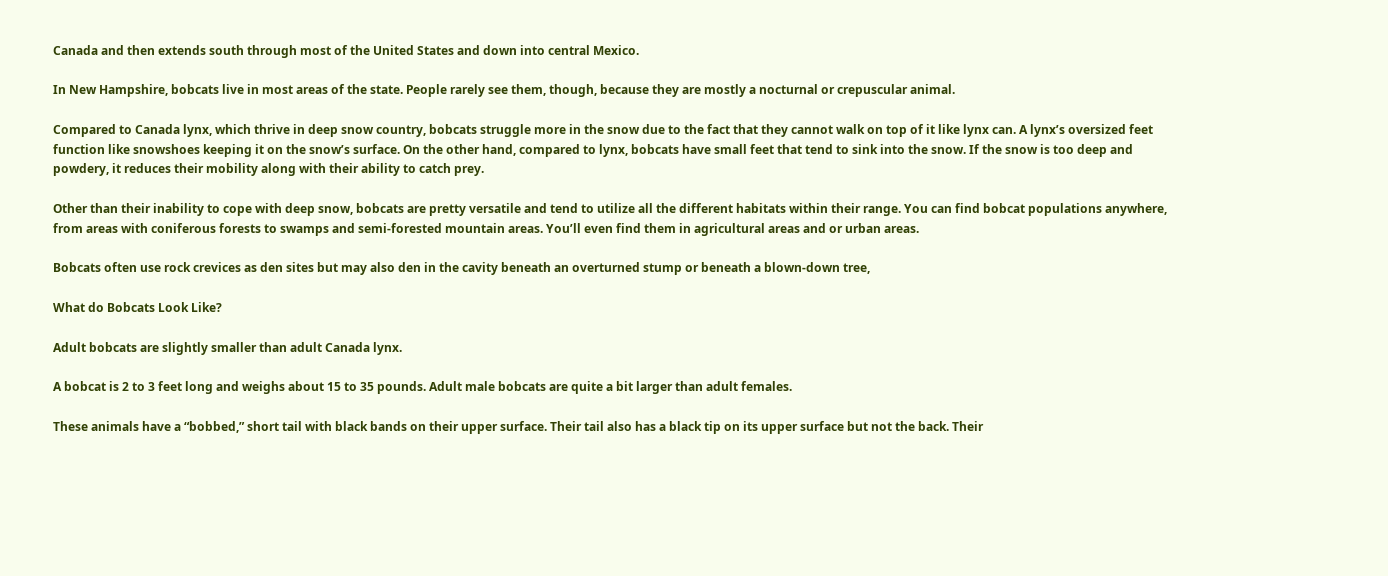Canada and then extends south through most of the United States and down into central Mexico.

In New Hampshire, bobcats live in most areas of the state. People rarely see them, though, because they are mostly a nocturnal or crepuscular animal.

Compared to Canada lynx, which thrive in deep snow country, bobcats struggle more in the snow due to the fact that they cannot walk on top of it like lynx can. A lynx’s oversized feet function like snowshoes keeping it on the snow’s surface. On the other hand, compared to lynx, bobcats have small feet that tend to sink into the snow. If the snow is too deep and powdery, it reduces their mobility along with their ability to catch prey.

Other than their inability to cope with deep snow, bobcats are pretty versatile and tend to utilize all the different habitats within their range. You can find bobcat populations anywhere, from areas with coniferous forests to swamps and semi-forested mountain areas. You’ll even find them in agricultural areas and or urban areas.

Bobcats often use rock crevices as den sites but may also den in the cavity beneath an overturned stump or beneath a blown-down tree,

What do Bobcats Look Like?

Adult bobcats are slightly smaller than adult Canada lynx.

A bobcat is 2 to 3 feet long and weighs about 15 to 35 pounds. Adult male bobcats are quite a bit larger than adult females.

These animals have a “bobbed,” short tail with black bands on their upper surface. Their tail also has a black tip on its upper surface but not the back. Their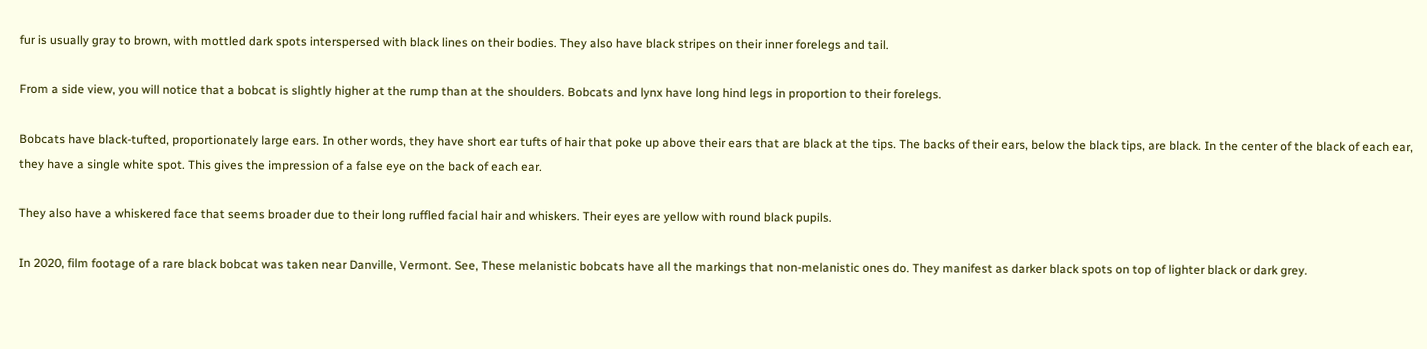fur is usually gray to brown, with mottled dark spots interspersed with black lines on their bodies. They also have black stripes on their inner forelegs and tail.

From a side view, you will notice that a bobcat is slightly higher at the rump than at the shoulders. Bobcats and lynx have long hind legs in proportion to their forelegs.

Bobcats have black-tufted, proportionately large ears. In other words, they have short ear tufts of hair that poke up above their ears that are black at the tips. The backs of their ears, below the black tips, are black. In the center of the black of each ear, they have a single white spot. This gives the impression of a false eye on the back of each ear.

They also have a whiskered face that seems broader due to their long ruffled facial hair and whiskers. Their eyes are yellow with round black pupils.

In 2020, film footage of a rare black bobcat was taken near Danville, Vermont. See, These melanistic bobcats have all the markings that non-melanistic ones do. They manifest as darker black spots on top of lighter black or dark grey.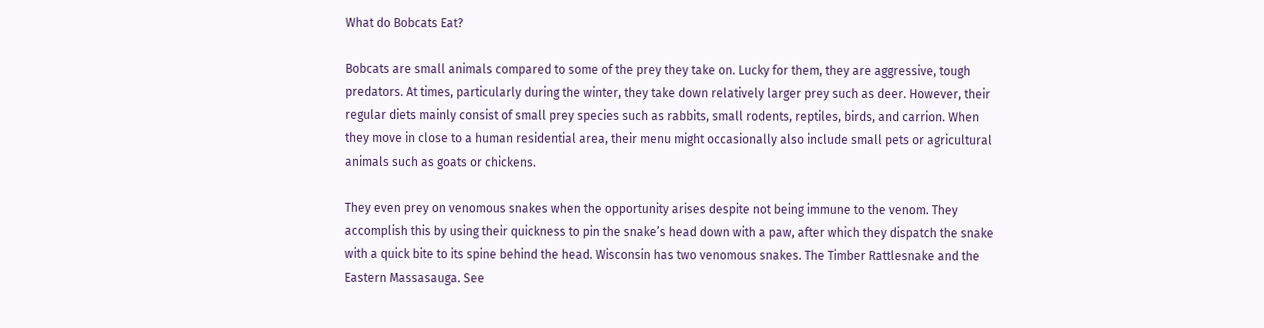What do Bobcats Eat?

Bobcats are small animals compared to some of the prey they take on. Lucky for them, they are aggressive, tough predators. At times, particularly during the winter, they take down relatively larger prey such as deer. However, their regular diets mainly consist of small prey species such as rabbits, small rodents, reptiles, birds, and carrion. When they move in close to a human residential area, their menu might occasionally also include small pets or agricultural animals such as goats or chickens.

They even prey on venomous snakes when the opportunity arises despite not being immune to the venom. They accomplish this by using their quickness to pin the snake’s head down with a paw, after which they dispatch the snake with a quick bite to its spine behind the head. Wisconsin has two venomous snakes. The Timber Rattlesnake and the Eastern Massasauga. See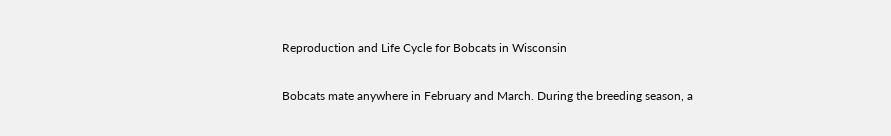Reproduction and Life Cycle for Bobcats in Wisconsin

Bobcats mate anywhere in February and March. During the breeding season, a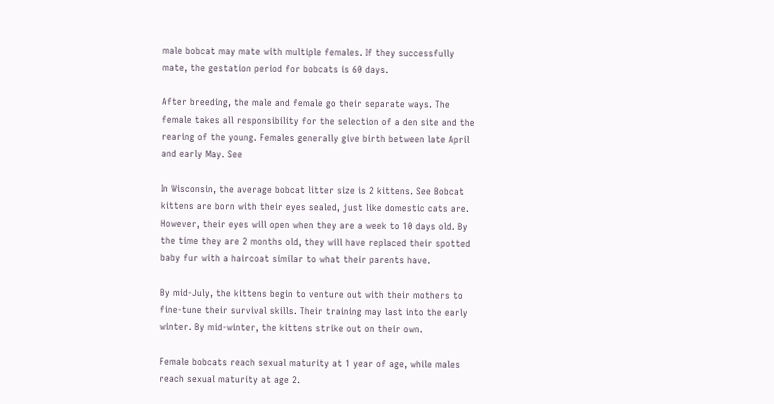male bobcat may mate with multiple females. If they successfully mate, the gestation period for bobcats is 60 days.

After breeding, the male and female go their separate ways. The female takes all responsibility for the selection of a den site and the rearing of the young. Females generally give birth between late April and early May. See

In Wisconsin, the average bobcat litter size is 2 kittens. See Bobcat kittens are born with their eyes sealed, just like domestic cats are. However, their eyes will open when they are a week to 10 days old. By the time they are 2 months old, they will have replaced their spotted baby fur with a haircoat similar to what their parents have.

By mid-July, the kittens begin to venture out with their mothers to fine-tune their survival skills. Their training may last into the early winter. By mid-winter, the kittens strike out on their own.

Female bobcats reach sexual maturity at 1 year of age, while males reach sexual maturity at age 2.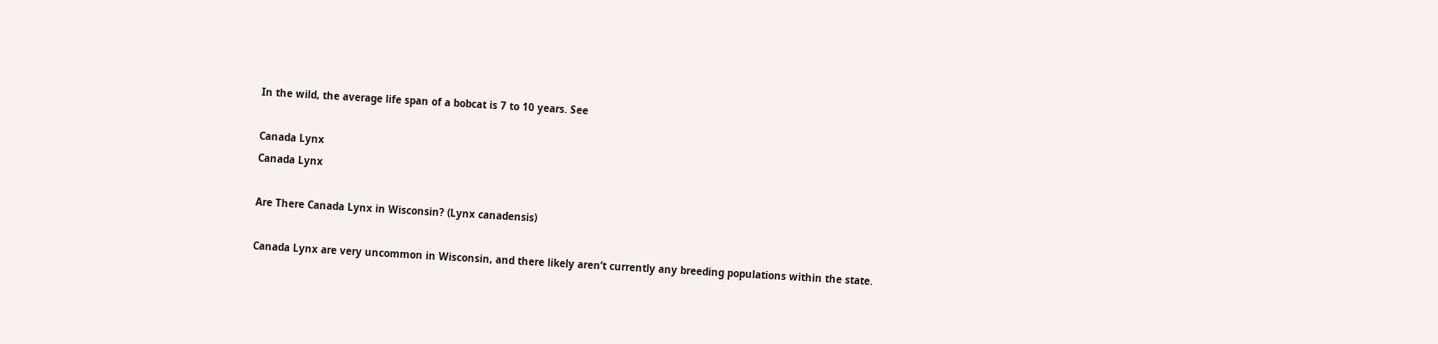In the wild, the average life span of a bobcat is 7 to 10 years. See

Canada Lynx
Canada Lynx

Are There Canada Lynx in Wisconsin? (Lynx canadensis)

Canada Lynx are very uncommon in Wisconsin, and there likely aren’t currently any breeding populations within the state.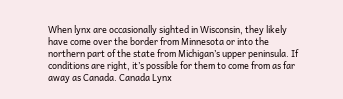When lynx are occasionally sighted in Wisconsin, they likely have come over the border from Minnesota or into the northern part of the state from Michigan’s upper peninsula. If conditions are right, it’s possible for them to come from as far away as Canada. Canada Lynx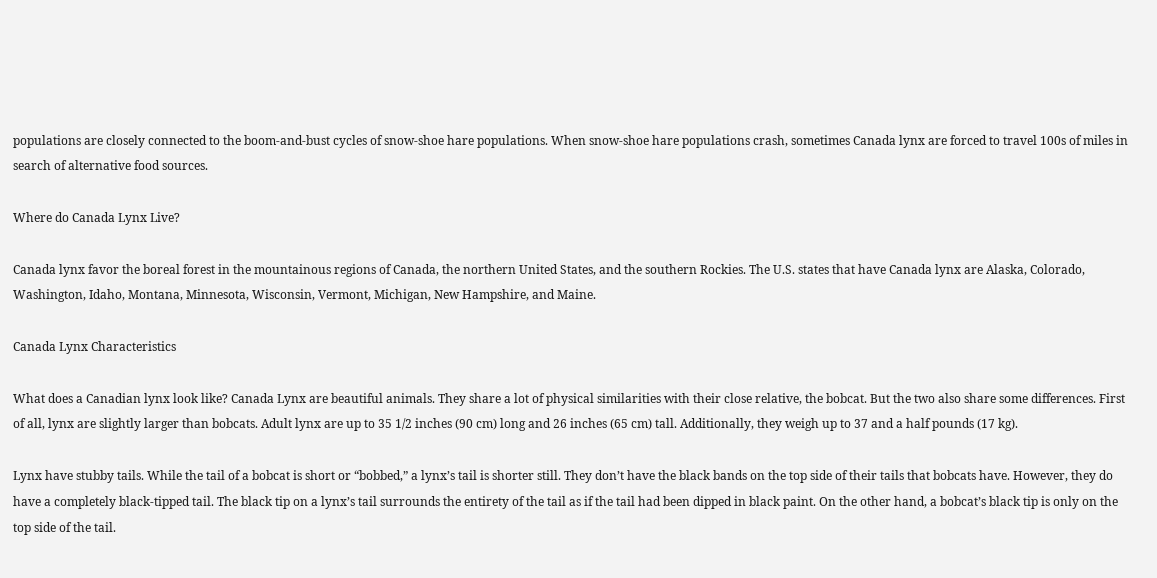populations are closely connected to the boom-and-bust cycles of snow-shoe hare populations. When snow-shoe hare populations crash, sometimes Canada lynx are forced to travel 100s of miles in search of alternative food sources.

Where do Canada Lynx Live?

Canada lynx favor the boreal forest in the mountainous regions of Canada, the northern United States, and the southern Rockies. The U.S. states that have Canada lynx are Alaska, Colorado, Washington, Idaho, Montana, Minnesota, Wisconsin, Vermont, Michigan, New Hampshire, and Maine.

Canada Lynx Characteristics

What does a Canadian lynx look like? Canada Lynx are beautiful animals. They share a lot of physical similarities with their close relative, the bobcat. But the two also share some differences. First of all, lynx are slightly larger than bobcats. Adult lynx are up to 35 1/2 inches (90 cm) long and 26 inches (65 cm) tall. Additionally, they weigh up to 37 and a half pounds (17 kg).

Lynx have stubby tails. While the tail of a bobcat is short or “bobbed,” a lynx’s tail is shorter still. They don’t have the black bands on the top side of their tails that bobcats have. However, they do have a completely black-tipped tail. The black tip on a lynx’s tail surrounds the entirety of the tail as if the tail had been dipped in black paint. On the other hand, a bobcat’s black tip is only on the top side of the tail.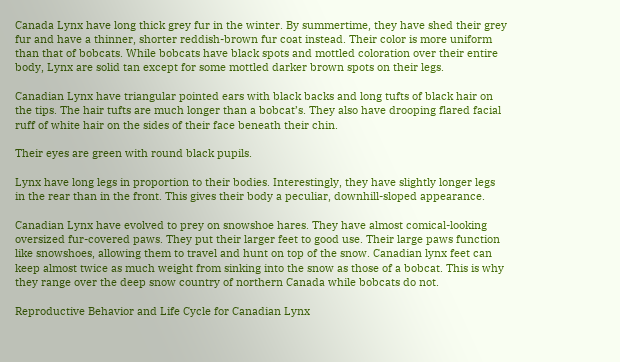Canada Lynx have long thick grey fur in the winter. By summertime, they have shed their grey fur and have a thinner, shorter reddish-brown fur coat instead. Their color is more uniform than that of bobcats. While bobcats have black spots and mottled coloration over their entire body, Lynx are solid tan except for some mottled darker brown spots on their legs.

Canadian Lynx have triangular pointed ears with black backs and long tufts of black hair on the tips. The hair tufts are much longer than a bobcat’s. They also have drooping flared facial ruff of white hair on the sides of their face beneath their chin.

Their eyes are green with round black pupils.

Lynx have long legs in proportion to their bodies. Interestingly, they have slightly longer legs in the rear than in the front. This gives their body a peculiar, downhill-sloped appearance.

Canadian Lynx have evolved to prey on snowshoe hares. They have almost comical-looking oversized fur-covered paws. They put their larger feet to good use. Their large paws function like snowshoes, allowing them to travel and hunt on top of the snow. Canadian lynx feet can keep almost twice as much weight from sinking into the snow as those of a bobcat. This is why they range over the deep snow country of northern Canada while bobcats do not.

Reproductive Behavior and Life Cycle for Canadian Lynx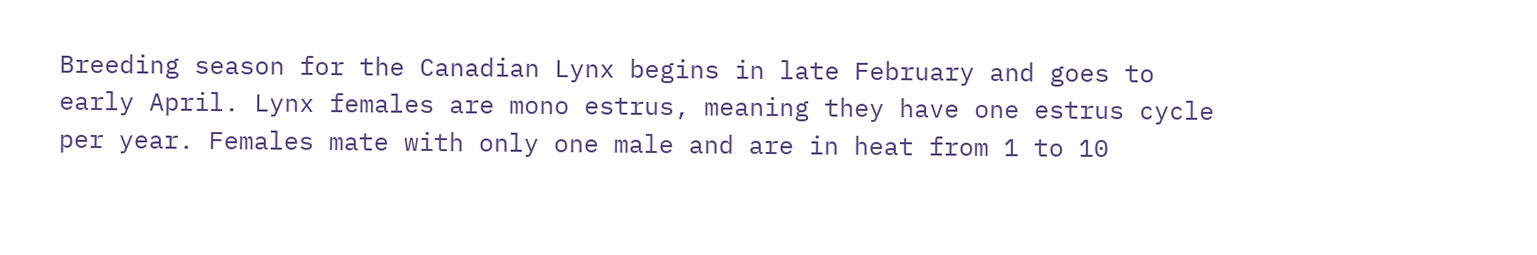Breeding season for the Canadian Lynx begins in late February and goes to early April. Lynx females are mono estrus, meaning they have one estrus cycle per year. Females mate with only one male and are in heat from 1 to 10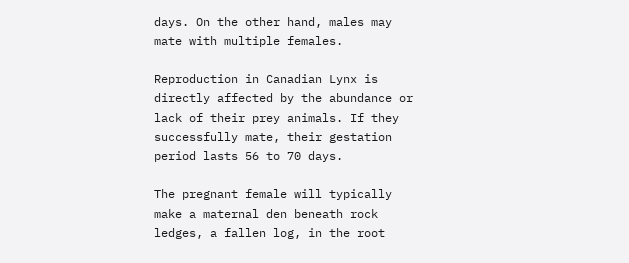days. On the other hand, males may mate with multiple females.

Reproduction in Canadian Lynx is directly affected by the abundance or lack of their prey animals. If they successfully mate, their gestation period lasts 56 to 70 days.

The pregnant female will typically make a maternal den beneath rock ledges, a fallen log, in the root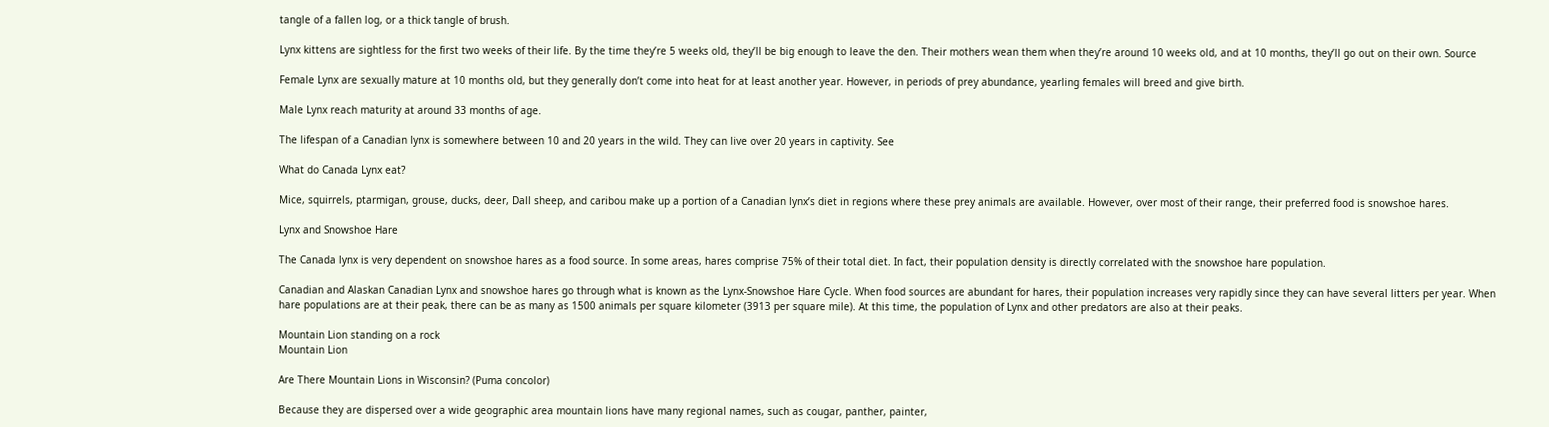tangle of a fallen log, or a thick tangle of brush.

Lynx kittens are sightless for the first two weeks of their life. By the time they’re 5 weeks old, they’ll be big enough to leave the den. Their mothers wean them when they’re around 10 weeks old, and at 10 months, they’ll go out on their own. Source

Female Lynx are sexually mature at 10 months old, but they generally don’t come into heat for at least another year. However, in periods of prey abundance, yearling females will breed and give birth.

Male Lynx reach maturity at around 33 months of age.

The lifespan of a Canadian lynx is somewhere between 10 and 20 years in the wild. They can live over 20 years in captivity. See

What do Canada Lynx eat?

Mice, squirrels, ptarmigan, grouse, ducks, deer, Dall sheep, and caribou make up a portion of a Canadian lynx’s diet in regions where these prey animals are available. However, over most of their range, their preferred food is snowshoe hares.

Lynx and Snowshoe Hare

The Canada lynx is very dependent on snowshoe hares as a food source. In some areas, hares comprise 75% of their total diet. In fact, their population density is directly correlated with the snowshoe hare population.

Canadian and Alaskan Canadian Lynx and snowshoe hares go through what is known as the Lynx-Snowshoe Hare Cycle. When food sources are abundant for hares, their population increases very rapidly since they can have several litters per year. When hare populations are at their peak, there can be as many as 1500 animals per square kilometer (3913 per square mile). At this time, the population of Lynx and other predators are also at their peaks.

Mountain Lion standing on a rock
Mountain Lion

Are There Mountain Lions in Wisconsin? (Puma concolor)

Because they are dispersed over a wide geographic area mountain lions have many regional names, such as cougar, panther, painter,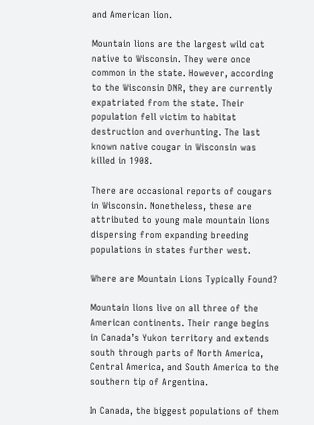and American lion.

Mountain lions are the largest wild cat native to Wisconsin. They were once common in the state. However, according to the Wisconsin DNR, they are currently expatriated from the state. Their population fell victim to habitat destruction and overhunting. The last known native cougar in Wisconsin was killed in 1908.

There are occasional reports of cougars in Wisconsin. Nonetheless, these are attributed to young male mountain lions dispersing from expanding breeding populations in states further west.

Where are Mountain Lions Typically Found?

Mountain lions live on all three of the American continents. Their range begins in Canada’s Yukon territory and extends south through parts of North America, Central America, and South America to the southern tip of Argentina.

In Canada, the biggest populations of them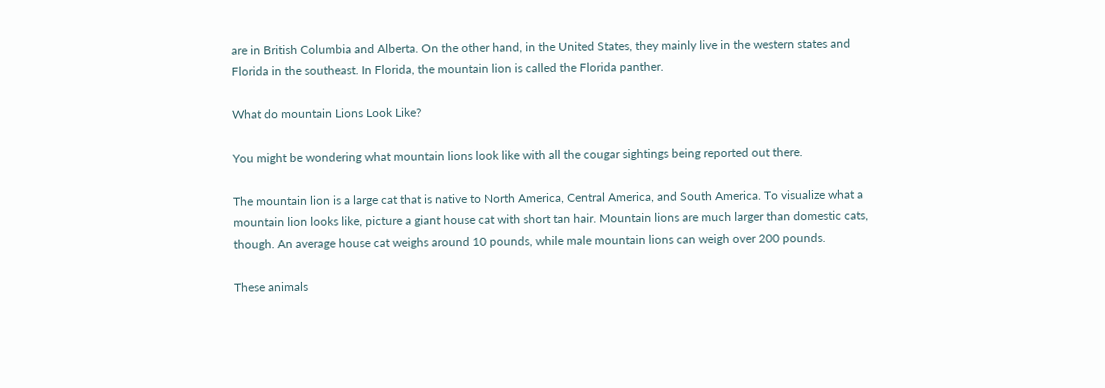are in British Columbia and Alberta. On the other hand, in the United States, they mainly live in the western states and Florida in the southeast. In Florida, the mountain lion is called the Florida panther.

What do mountain Lions Look Like?

You might be wondering what mountain lions look like with all the cougar sightings being reported out there.

The mountain lion is a large cat that is native to North America, Central America, and South America. To visualize what a mountain lion looks like, picture a giant house cat with short tan hair. Mountain lions are much larger than domestic cats, though. An average house cat weighs around 10 pounds, while male mountain lions can weigh over 200 pounds.

These animals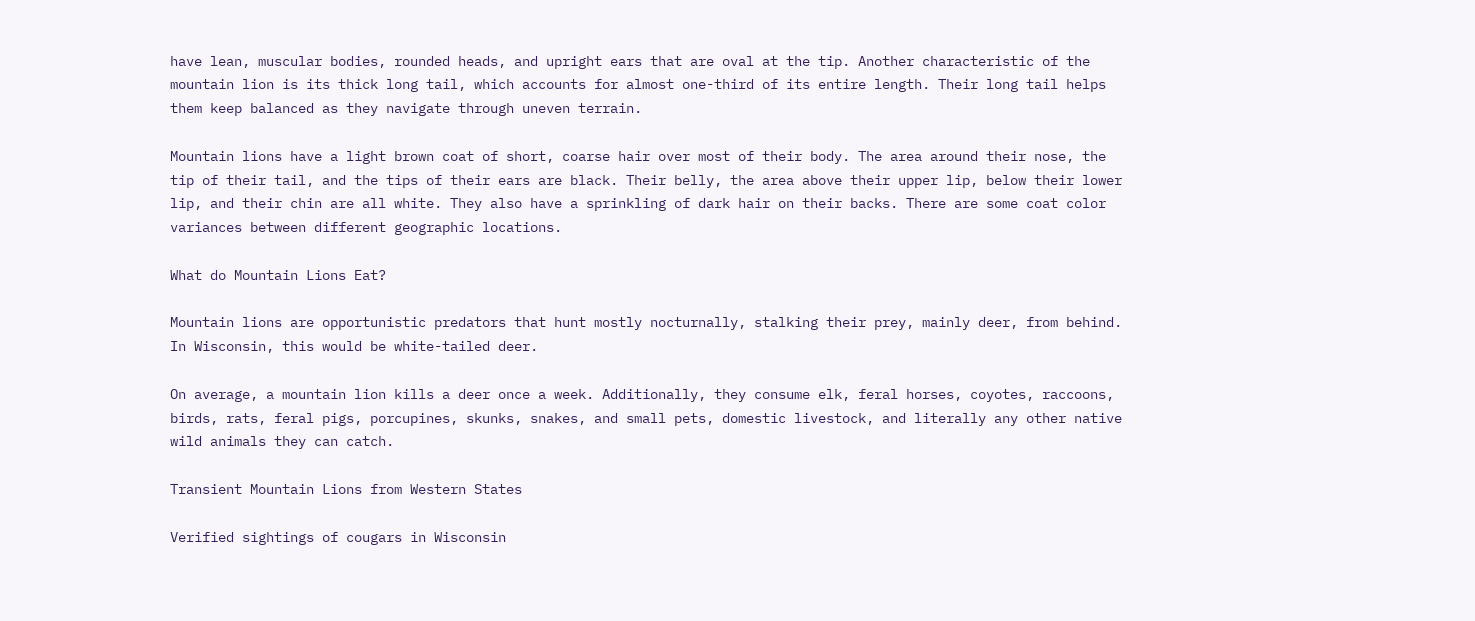have lean, muscular bodies, rounded heads, and upright ears that are oval at the tip. Another characteristic of the mountain lion is its thick long tail, which accounts for almost one-third of its entire length. Their long tail helps them keep balanced as they navigate through uneven terrain.

Mountain lions have a light brown coat of short, coarse hair over most of their body. The area around their nose, the tip of their tail, and the tips of their ears are black. Their belly, the area above their upper lip, below their lower lip, and their chin are all white. They also have a sprinkling of dark hair on their backs. There are some coat color variances between different geographic locations.

What do Mountain Lions Eat?

Mountain lions are opportunistic predators that hunt mostly nocturnally, stalking their prey, mainly deer, from behind. In Wisconsin, this would be white-tailed deer.

On average, a mountain lion kills a deer once a week. Additionally, they consume elk, feral horses, coyotes, raccoons, birds, rats, feral pigs, porcupines, skunks, snakes, and small pets, domestic livestock, and literally any other native wild animals they can catch.

Transient Mountain Lions from Western States

Verified sightings of cougars in Wisconsin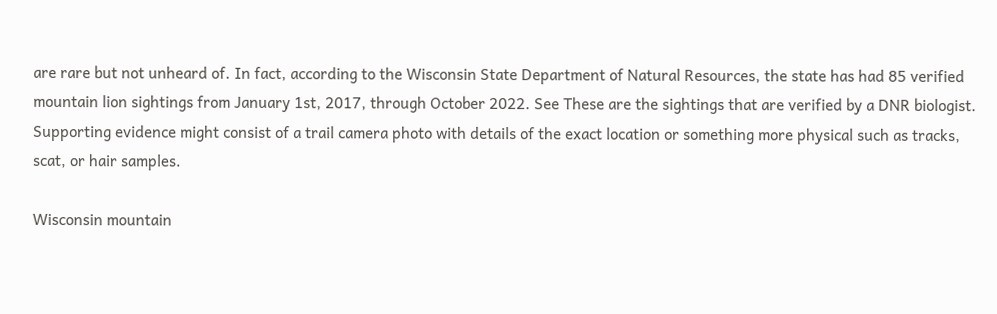are rare but not unheard of. In fact, according to the Wisconsin State Department of Natural Resources, the state has had 85 verified mountain lion sightings from January 1st, 2017, through October 2022. See These are the sightings that are verified by a DNR biologist. Supporting evidence might consist of a trail camera photo with details of the exact location or something more physical such as tracks, scat, or hair samples.

Wisconsin mountain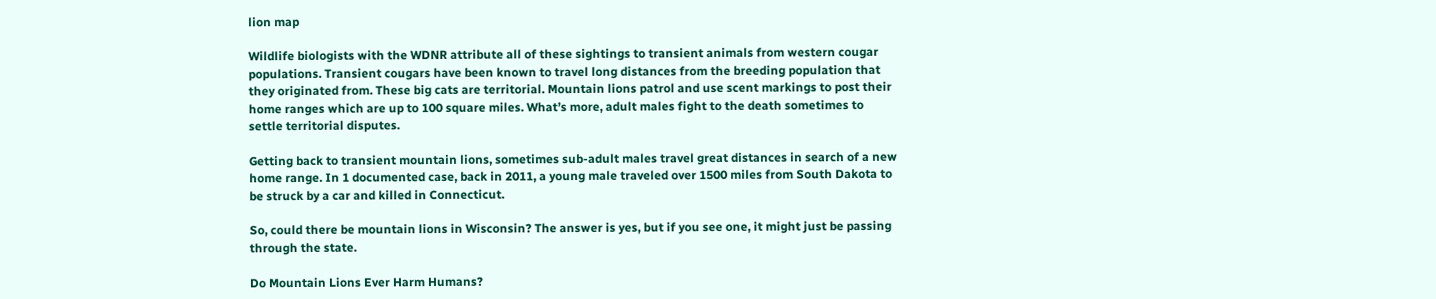lion map

Wildlife biologists with the WDNR attribute all of these sightings to transient animals from western cougar populations. Transient cougars have been known to travel long distances from the breeding population that they originated from. These big cats are territorial. Mountain lions patrol and use scent markings to post their home ranges which are up to 100 square miles. What’s more, adult males fight to the death sometimes to settle territorial disputes.

Getting back to transient mountain lions, sometimes sub-adult males travel great distances in search of a new home range. In 1 documented case, back in 2011, a young male traveled over 1500 miles from South Dakota to be struck by a car and killed in Connecticut.

So, could there be mountain lions in Wisconsin? The answer is yes, but if you see one, it might just be passing through the state.

Do Mountain Lions Ever Harm Humans?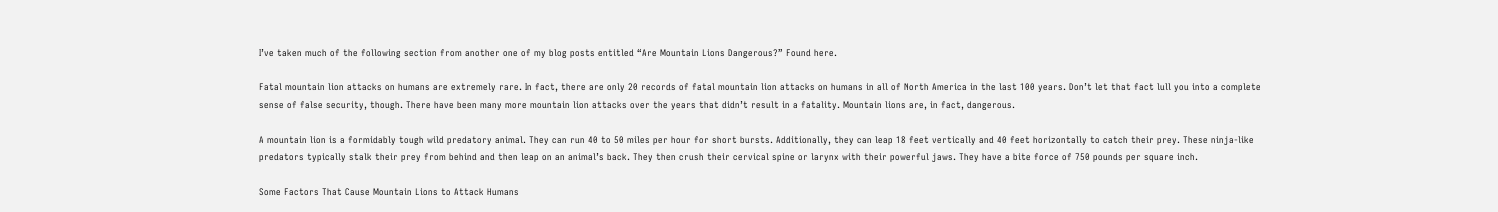I’ve taken much of the following section from another one of my blog posts entitled “Are Mountain Lions Dangerous?” Found here.

Fatal mountain lion attacks on humans are extremely rare. In fact, there are only 20 records of fatal mountain lion attacks on humans in all of North America in the last 100 years. Don’t let that fact lull you into a complete sense of false security, though. There have been many more mountain lion attacks over the years that didn’t result in a fatality. Mountain lions are, in fact, dangerous.

A mountain lion is a formidably tough wild predatory animal. They can run 40 to 50 miles per hour for short bursts. Additionally, they can leap 18 feet vertically and 40 feet horizontally to catch their prey. These ninja-like predators typically stalk their prey from behind and then leap on an animal’s back. They then crush their cervical spine or larynx with their powerful jaws. They have a bite force of 750 pounds per square inch.

Some Factors That Cause Mountain Lions to Attack Humans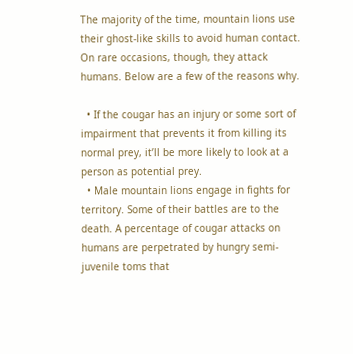The majority of the time, mountain lions use their ghost-like skills to avoid human contact. On rare occasions, though, they attack humans. Below are a few of the reasons why.

  • If the cougar has an injury or some sort of impairment that prevents it from killing its normal prey, it’ll be more likely to look at a person as potential prey.
  • Male mountain lions engage in fights for territory. Some of their battles are to the death. A percentage of cougar attacks on humans are perpetrated by hungry semi-juvenile toms that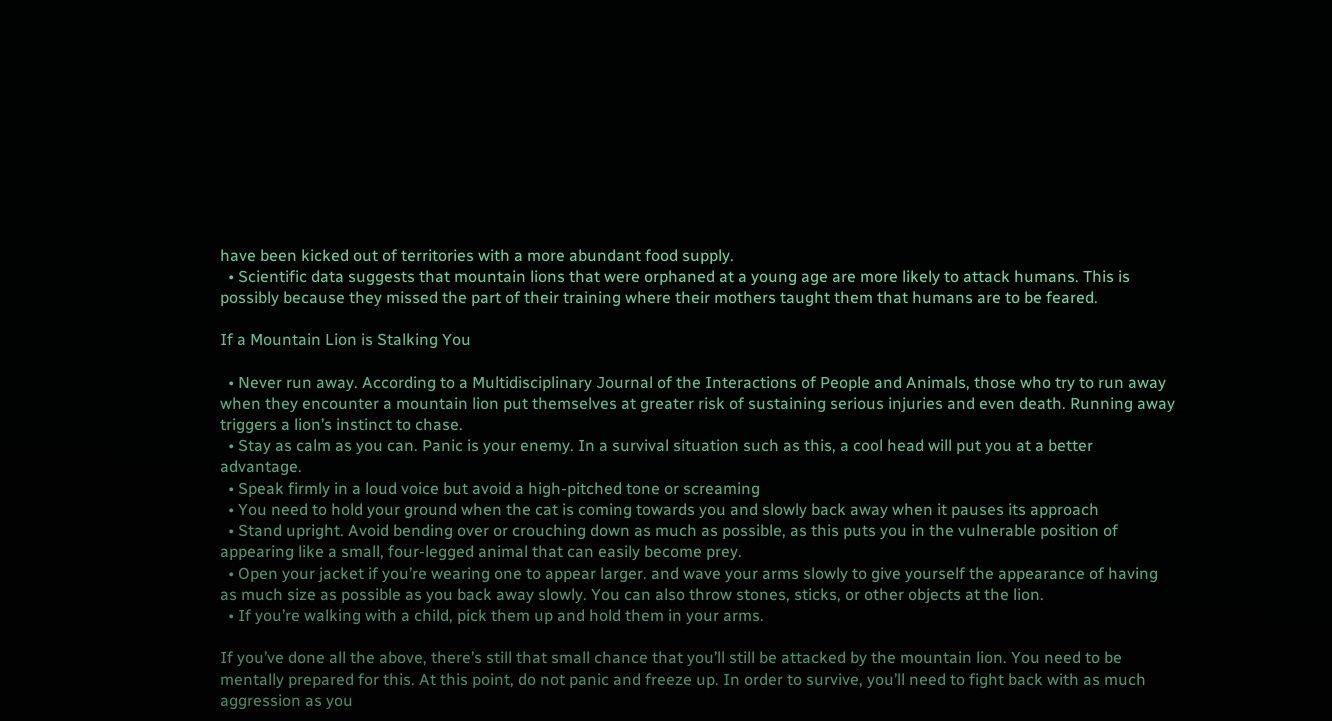have been kicked out of territories with a more abundant food supply.
  • Scientific data suggests that mountain lions that were orphaned at a young age are more likely to attack humans. This is possibly because they missed the part of their training where their mothers taught them that humans are to be feared.

If a Mountain Lion is Stalking You

  • Never run away. According to a Multidisciplinary Journal of the Interactions of People and Animals, those who try to run away when they encounter a mountain lion put themselves at greater risk of sustaining serious injuries and even death. Running away triggers a lion’s instinct to chase.
  • Stay as calm as you can. Panic is your enemy. In a survival situation such as this, a cool head will put you at a better advantage.
  • Speak firmly in a loud voice but avoid a high-pitched tone or screaming
  • You need to hold your ground when the cat is coming towards you and slowly back away when it pauses its approach
  • Stand upright. Avoid bending over or crouching down as much as possible, as this puts you in the vulnerable position of appearing like a small, four-legged animal that can easily become prey.
  • Open your jacket if you’re wearing one to appear larger. and wave your arms slowly to give yourself the appearance of having as much size as possible as you back away slowly. You can also throw stones, sticks, or other objects at the lion.
  • If you’re walking with a child, pick them up and hold them in your arms.

If you’ve done all the above, there’s still that small chance that you’ll still be attacked by the mountain lion. You need to be mentally prepared for this. At this point, do not panic and freeze up. In order to survive, you’ll need to fight back with as much aggression as you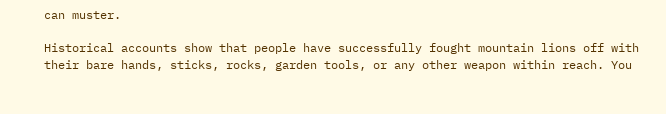can muster.

Historical accounts show that people have successfully fought mountain lions off with their bare hands, sticks, rocks, garden tools, or any other weapon within reach. You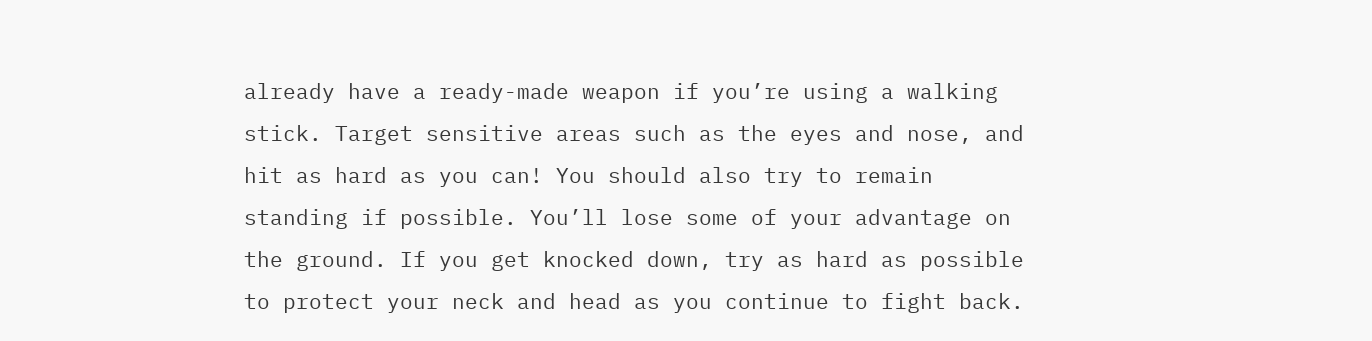already have a ready-made weapon if you’re using a walking stick. Target sensitive areas such as the eyes and nose, and hit as hard as you can! You should also try to remain standing if possible. You’ll lose some of your advantage on the ground. If you get knocked down, try as hard as possible to protect your neck and head as you continue to fight back.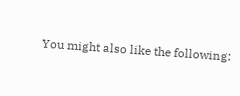You might also like the following: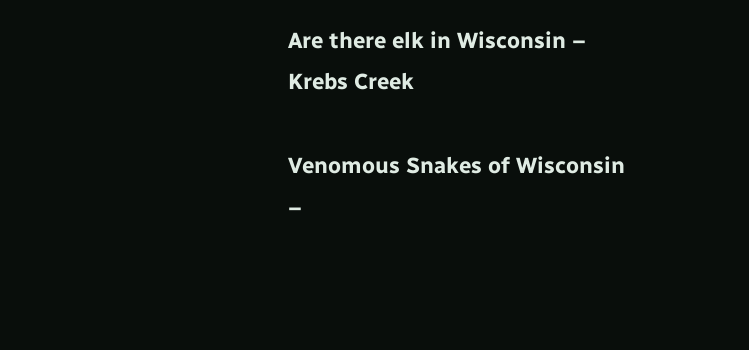Are there elk in Wisconsin – Krebs Creek

Venomous Snakes of Wisconsin –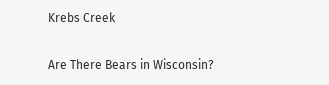Krebs Creek

Are There Bears in Wisconsin?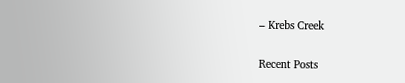– Krebs Creek

Recent Posts